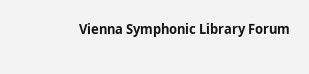Vienna Symphonic Library Forum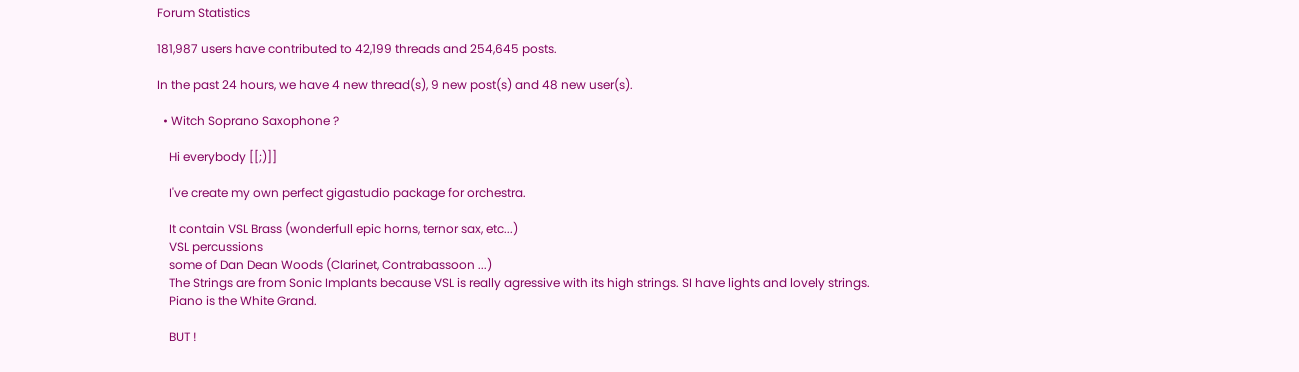Forum Statistics

181,987 users have contributed to 42,199 threads and 254,645 posts.

In the past 24 hours, we have 4 new thread(s), 9 new post(s) and 48 new user(s).

  • Witch Soprano Saxophone ?

    Hi everybody [[;)]]

    I've create my own perfect gigastudio package for orchestra.

    It contain VSL Brass (wonderfull epic horns, ternor sax, etc...)
    VSL percussions
    some of Dan Dean Woods (Clarinet, Contrabassoon ...)
    The Strings are from Sonic Implants because VSL is really agressive with its high strings. SI have lights and lovely strings.
    Piano is the White Grand.

    BUT !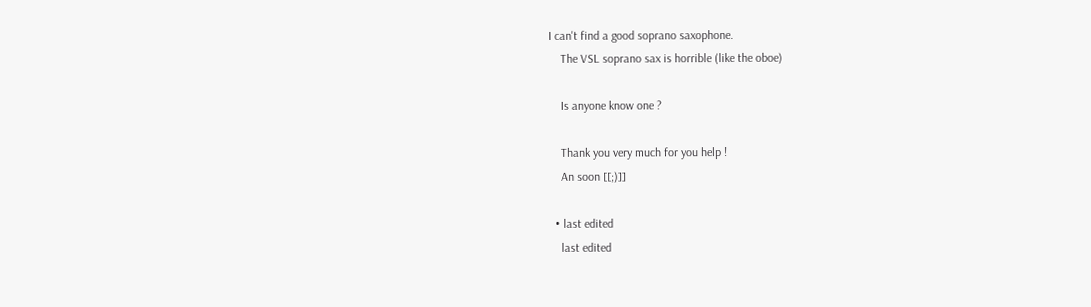I can't find a good soprano saxophone.
    The VSL soprano sax is horrible (like the oboe)

    Is anyone know one ?

    Thank you very much for you help !
    An soon [[;)]]

  • last edited
    last edited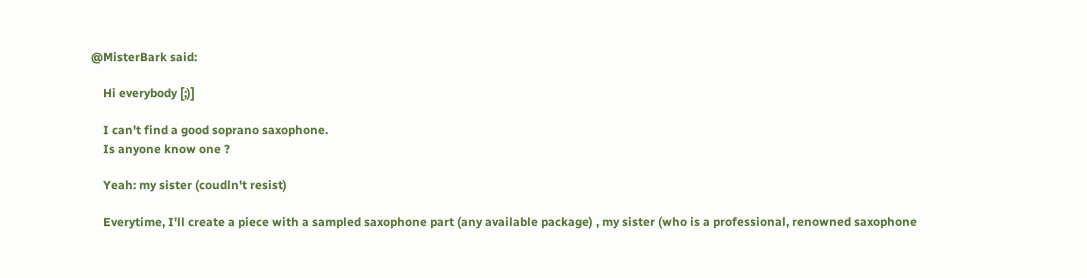@MisterBark said:

    Hi everybody [;)]

    I can't find a good soprano saxophone.
    Is anyone know one ?

    Yeah: my sister (coudln't resist)

    Everytime, I'll create a piece with a sampled saxophone part (any available package) , my sister (who is a professional, renowned saxophone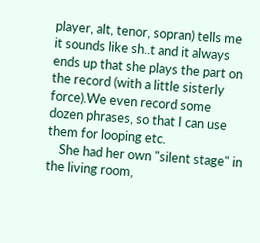player, alt, tenor, sopran) tells me it sounds like sh..t and it always ends up that she plays the part on the record (with a little sisterly force).We even record some dozen phrases, so that I can use them for looping etc.
    She had her own "silent stage" in the living room,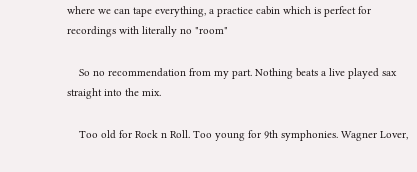where we can tape everything, a practice cabin which is perfect for recordings with literally no "room"

    So no recommendation from my part. Nothing beats a live played sax straight into the mix.

    Too old for Rock n Roll. Too young for 9th symphonies. Wagner Lover,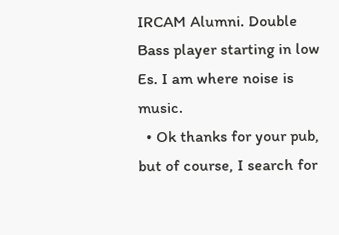IRCAM Alumni. Double Bass player starting in low Es. I am where noise is music.
  • Ok thanks for your pub, but of course, I search for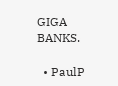GIGA BANKS.

  • PaulP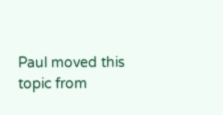Paul moved this topic from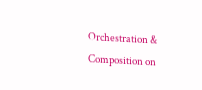Orchestration & Composition on